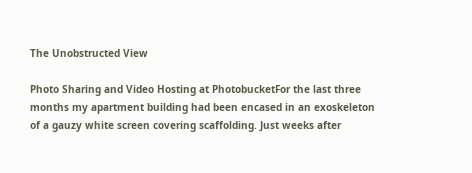The Unobstructed View

Photo Sharing and Video Hosting at PhotobucketFor the last three months my apartment building had been encased in an exoskeleton of a gauzy white screen covering scaffolding. Just weeks after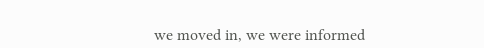we moved in, we were informed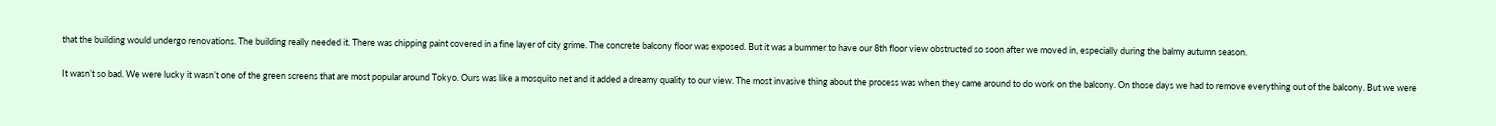that the building would undergo renovations. The building really needed it. There was chipping paint covered in a fine layer of city grime. The concrete balcony floor was exposed. But it was a bummer to have our 8th floor view obstructed so soon after we moved in, especially during the balmy autumn season.

It wasn’t so bad. We were lucky it wasn’t one of the green screens that are most popular around Tokyo. Ours was like a mosquito net and it added a dreamy quality to our view. The most invasive thing about the process was when they came around to do work on the balcony. On those days we had to remove everything out of the balcony. But we were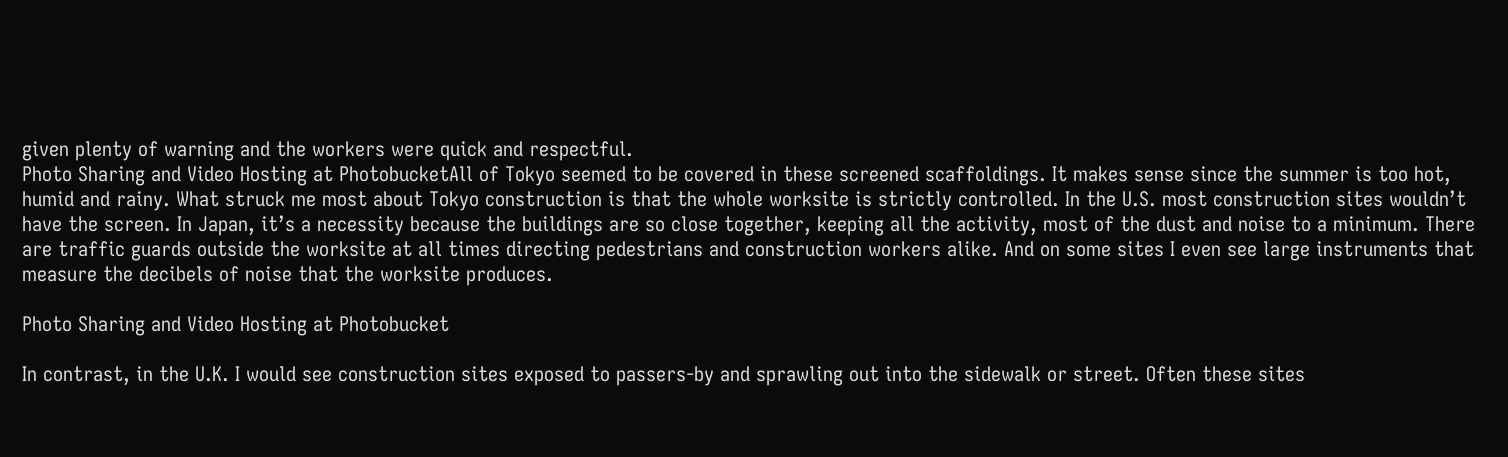given plenty of warning and the workers were quick and respectful.
Photo Sharing and Video Hosting at PhotobucketAll of Tokyo seemed to be covered in these screened scaffoldings. It makes sense since the summer is too hot, humid and rainy. What struck me most about Tokyo construction is that the whole worksite is strictly controlled. In the U.S. most construction sites wouldn’t have the screen. In Japan, it’s a necessity because the buildings are so close together, keeping all the activity, most of the dust and noise to a minimum. There are traffic guards outside the worksite at all times directing pedestrians and construction workers alike. And on some sites I even see large instruments that measure the decibels of noise that the worksite produces.

Photo Sharing and Video Hosting at Photobucket

In contrast, in the U.K. I would see construction sites exposed to passers-by and sprawling out into the sidewalk or street. Often these sites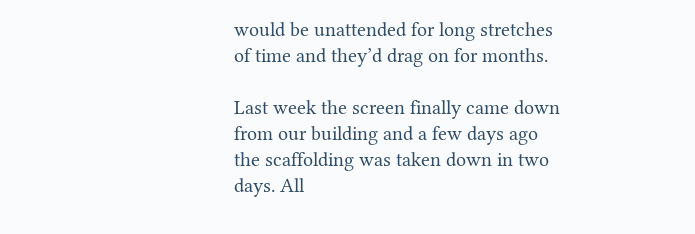would be unattended for long stretches of time and they’d drag on for months.

Last week the screen finally came down from our building and a few days ago the scaffolding was taken down in two days. All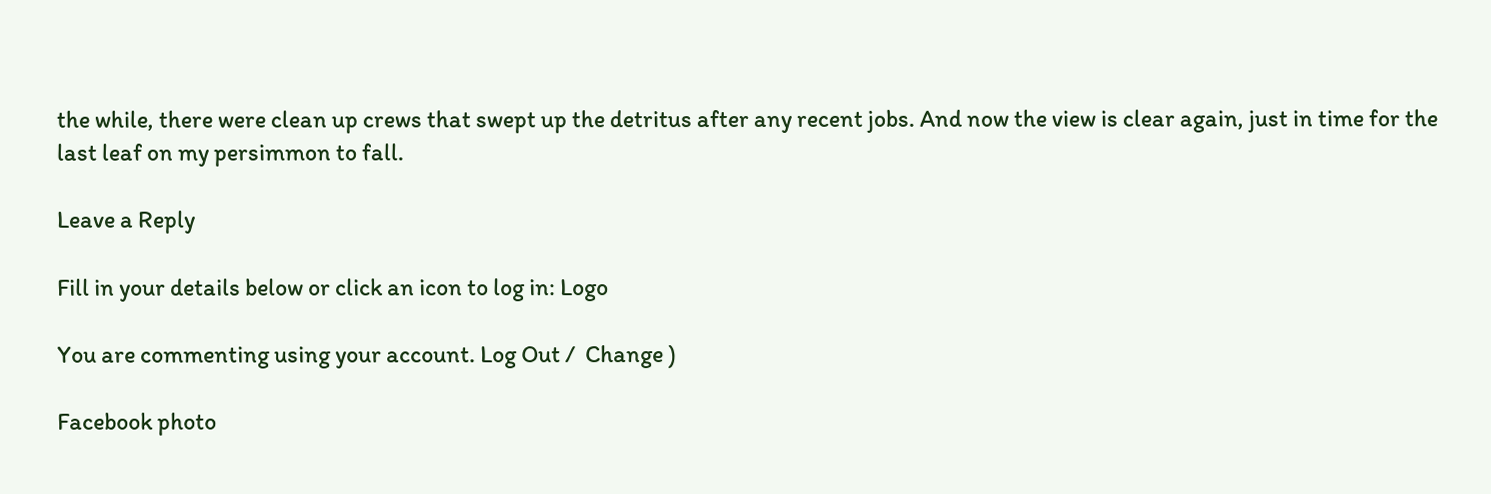the while, there were clean up crews that swept up the detritus after any recent jobs. And now the view is clear again, just in time for the last leaf on my persimmon to fall.

Leave a Reply

Fill in your details below or click an icon to log in: Logo

You are commenting using your account. Log Out /  Change )

Facebook photo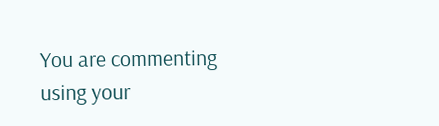You are commenting using your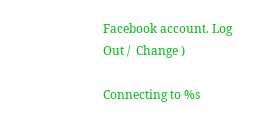Facebook account. Log Out /  Change )

Connecting to %s